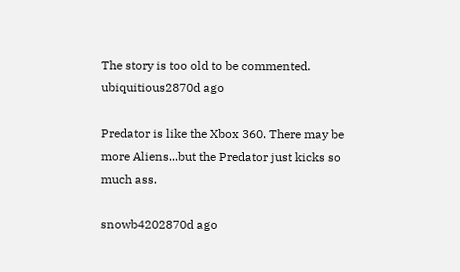The story is too old to be commented.
ubiquitious2870d ago

Predator is like the Xbox 360. There may be more Aliens...but the Predator just kicks so much ass.

snowb4202870d ago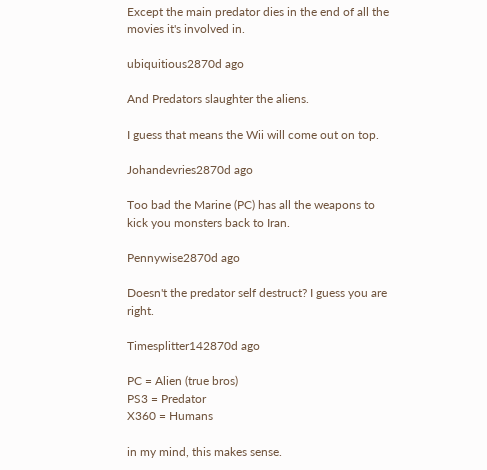Except the main predator dies in the end of all the movies it's involved in.

ubiquitious2870d ago

And Predators slaughter the aliens.

I guess that means the Wii will come out on top.

Johandevries2870d ago

Too bad the Marine (PC) has all the weapons to kick you monsters back to Iran.

Pennywise2870d ago

Doesn't the predator self destruct? I guess you are right.

Timesplitter142870d ago

PC = Alien (true bros)
PS3 = Predator
X360 = Humans

in my mind, this makes sense.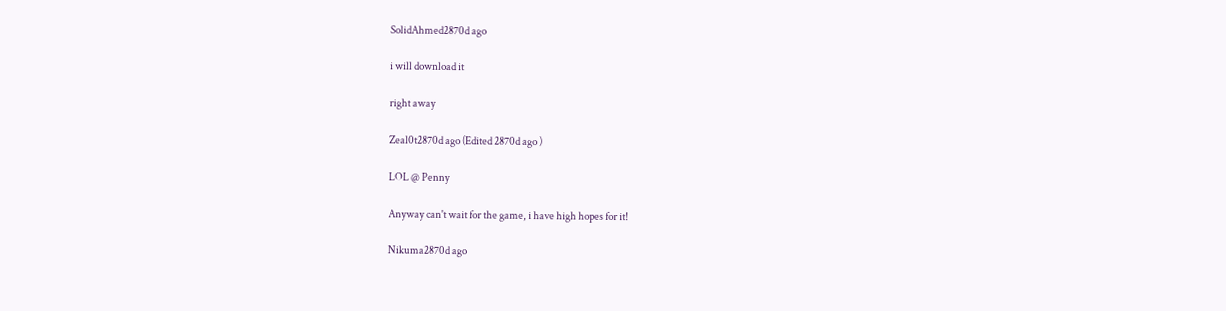SolidAhmed2870d ago

i will download it

right away

Zeal0t2870d ago (Edited 2870d ago )

LOL @ Penny

Anyway can't wait for the game, i have high hopes for it!

Nikuma2870d ago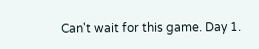Can't wait for this game. Day 1.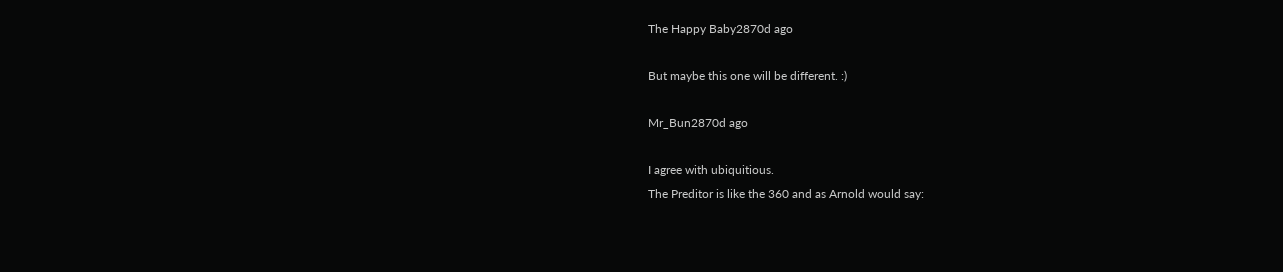The Happy Baby2870d ago

But maybe this one will be different. :)

Mr_Bun2870d ago

I agree with ubiquitious.
The Preditor is like the 360 and as Arnold would say: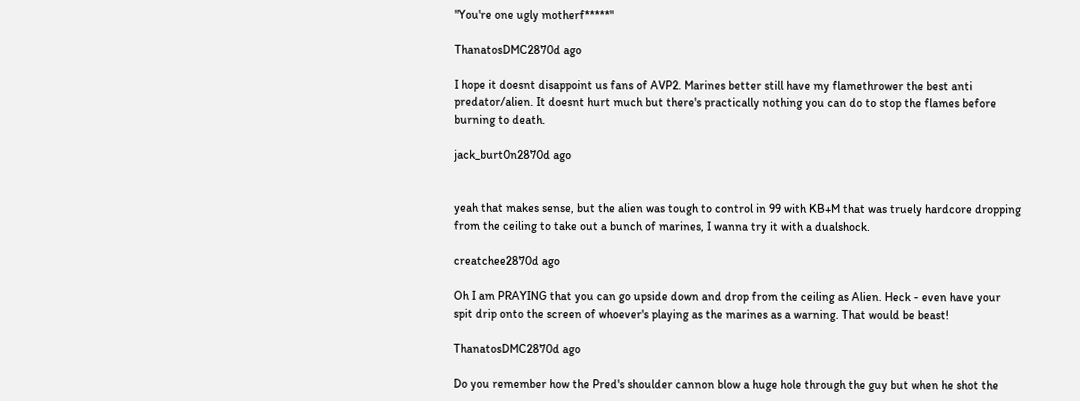"You're one ugly motherf*****"

ThanatosDMC2870d ago

I hope it doesnt disappoint us fans of AVP2. Marines better still have my flamethrower the best anti predator/alien. It doesnt hurt much but there's practically nothing you can do to stop the flames before burning to death.

jack_burt0n2870d ago


yeah that makes sense, but the alien was tough to control in 99 with KB+M that was truely hardcore dropping from the ceiling to take out a bunch of marines, I wanna try it with a dualshock.

creatchee2870d ago

Oh I am PRAYING that you can go upside down and drop from the ceiling as Alien. Heck - even have your spit drip onto the screen of whoever's playing as the marines as a warning. That would be beast!

ThanatosDMC2870d ago

Do you remember how the Pred's shoulder cannon blow a huge hole through the guy but when he shot the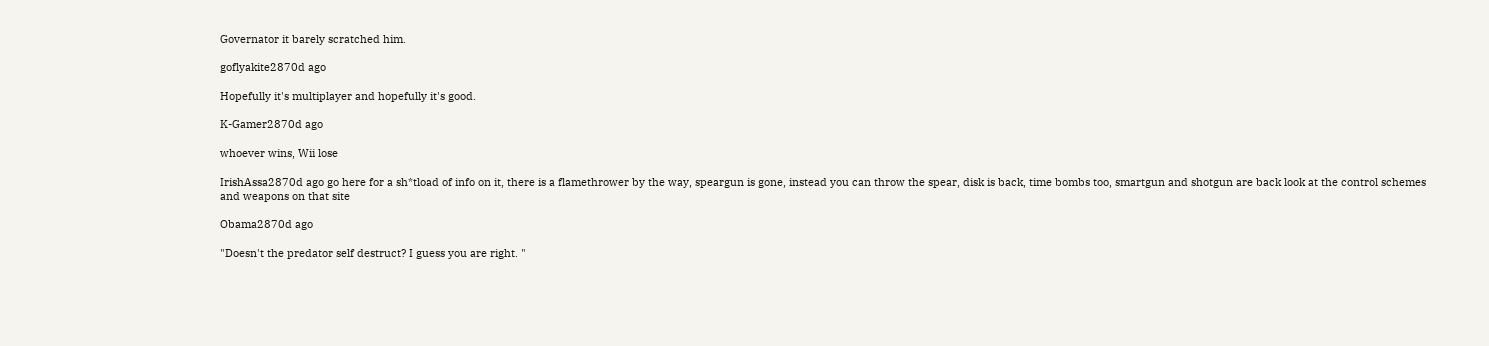Governator it barely scratched him.

goflyakite2870d ago

Hopefully it's multiplayer and hopefully it's good.

K-Gamer2870d ago

whoever wins, Wii lose

IrishAssa2870d ago go here for a sh*tload of info on it, there is a flamethrower by the way, speargun is gone, instead you can throw the spear, disk is back, time bombs too, smartgun and shotgun are back look at the control schemes and weapons on that site

Obama2870d ago

"Doesn't the predator self destruct? I guess you are right. "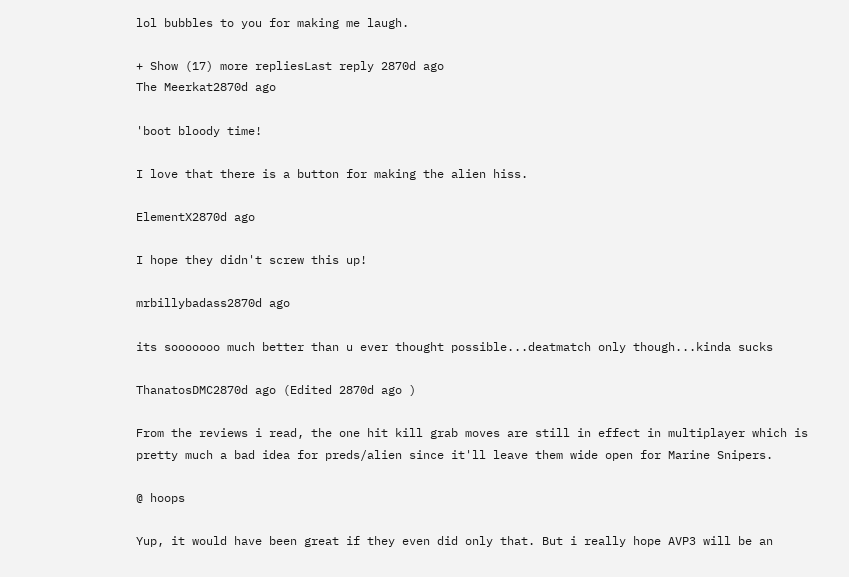lol bubbles to you for making me laugh.

+ Show (17) more repliesLast reply 2870d ago
The Meerkat2870d ago

'boot bloody time!

I love that there is a button for making the alien hiss.

ElementX2870d ago

I hope they didn't screw this up!

mrbillybadass2870d ago

its sooooooo much better than u ever thought possible...deatmatch only though...kinda sucks

ThanatosDMC2870d ago (Edited 2870d ago )

From the reviews i read, the one hit kill grab moves are still in effect in multiplayer which is pretty much a bad idea for preds/alien since it'll leave them wide open for Marine Snipers.

@ hoops

Yup, it would have been great if they even did only that. But i really hope AVP3 will be an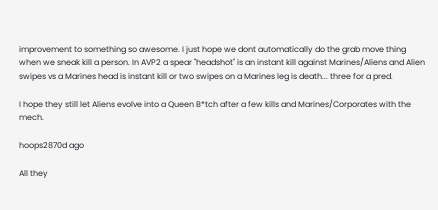improvement to something so awesome. I just hope we dont automatically do the grab move thing when we sneak kill a person. In AVP2 a spear "headshot" is an instant kill against Marines/Aliens and Alien swipes vs a Marines head is instant kill or two swipes on a Marines leg is death... three for a pred.

I hope they still let Aliens evolve into a Queen B*tch after a few kills and Marines/Corporates with the mech.

hoops2870d ago

All they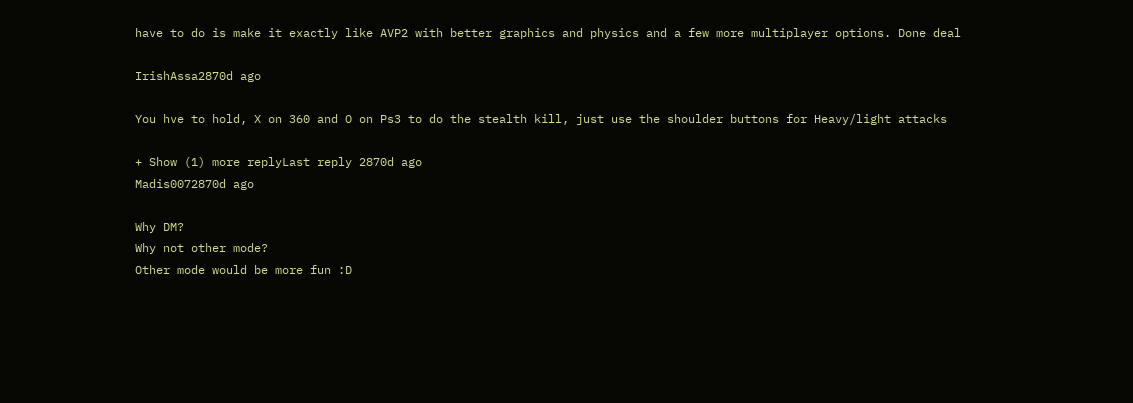have to do is make it exactly like AVP2 with better graphics and physics and a few more multiplayer options. Done deal

IrishAssa2870d ago

You hve to hold, X on 360 and O on Ps3 to do the stealth kill, just use the shoulder buttons for Heavy/light attacks

+ Show (1) more replyLast reply 2870d ago
Madis0072870d ago

Why DM?
Why not other mode?
Other mode would be more fun :D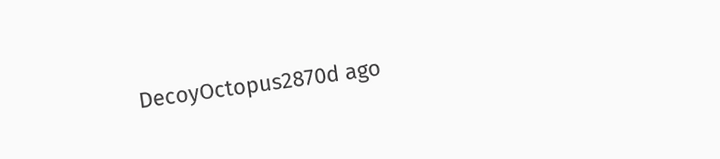DecoyOctopus2870d ago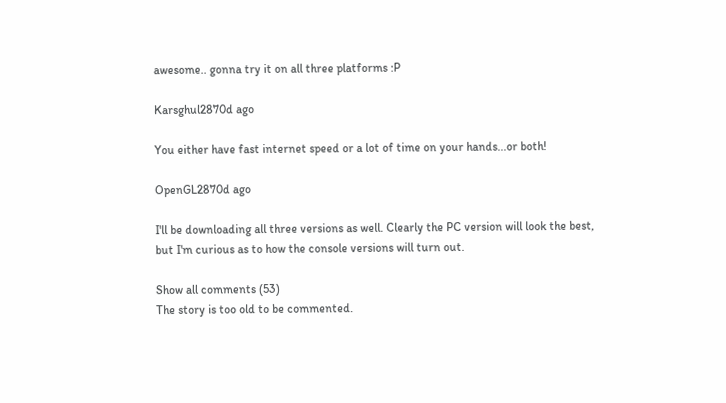awesome.. gonna try it on all three platforms :P

Karsghul2870d ago

You either have fast internet speed or a lot of time on your hands...or both!

OpenGL2870d ago

I'll be downloading all three versions as well. Clearly the PC version will look the best, but I'm curious as to how the console versions will turn out.

Show all comments (53)
The story is too old to be commented.